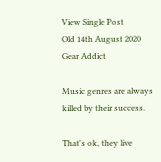View Single Post
Old 14th August 2020
Gear Addict

Music genres are always killed by their success.

That's ok, they live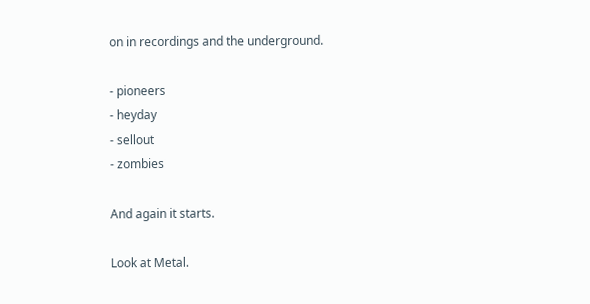on in recordings and the underground.

- pioneers
- heyday
- sellout
- zombies

And again it starts.

Look at Metal.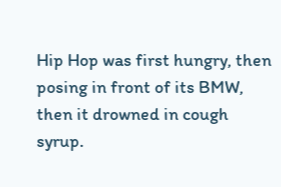Hip Hop was first hungry, then posing in front of its BMW, then it drowned in cough syrup.